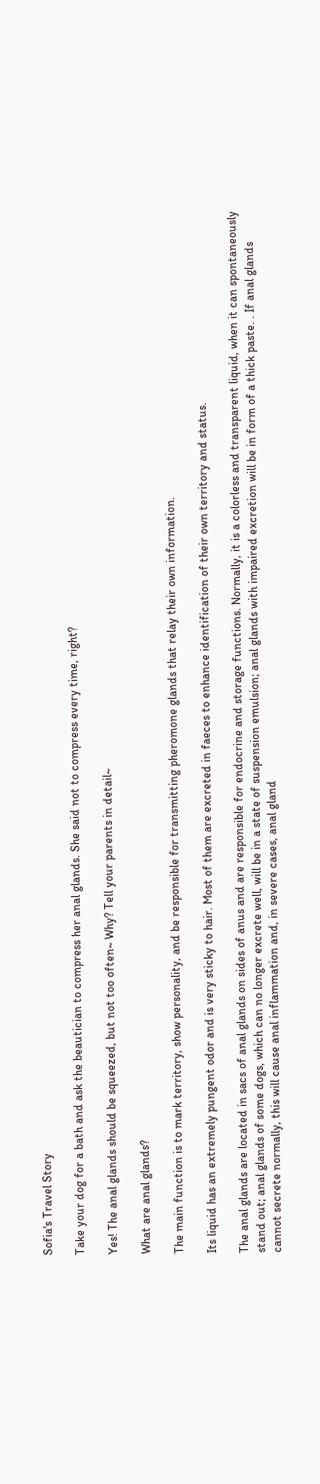Sofia's Travel Story

Take your dog for a bath and ask the beautician to compress her anal glands. She said not to compress every time, right?

Yes! The anal glands should be squeezed, but not too often~ Why? Tell your parents in detail~

What are anal glands?

The main function is to mark territory, show personality, and be responsible for transmitting pheromone glands that relay their own information.

Its liquid has an extremely pungent odor and is very sticky to hair. Most of them are excreted in faeces to enhance identification of their own territory and status.

The anal glands are located in sacs of anal glands on sides of anus and are responsible for endocrine and storage functions. Normally, it is a colorless and transparent liquid, when it can spontaneously stand out; anal glands of some dogs, which can no longer excrete well, will be in a state of suspension emulsion; anal glands with impaired excretion will be in form of a thick paste. . If anal glands cannot secrete normally, this will cause anal inflammation and, in severe cases, anal gland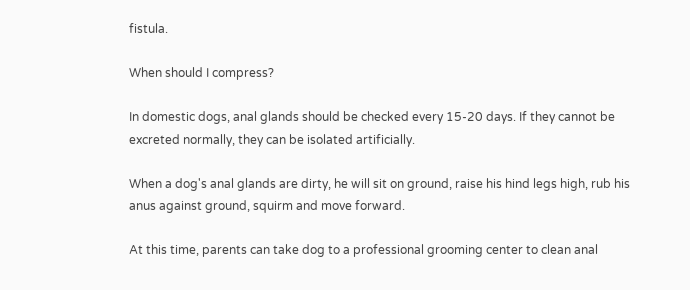fistula.

When should I compress?

In domestic dogs, anal glands should be checked every 15-20 days. If they cannot be excreted normally, they can be isolated artificially.

When a dog's anal glands are dirty, he will sit on ground, raise his hind legs high, rub his anus against ground, squirm and move forward.

At this time, parents can take dog to a professional grooming center to clean anal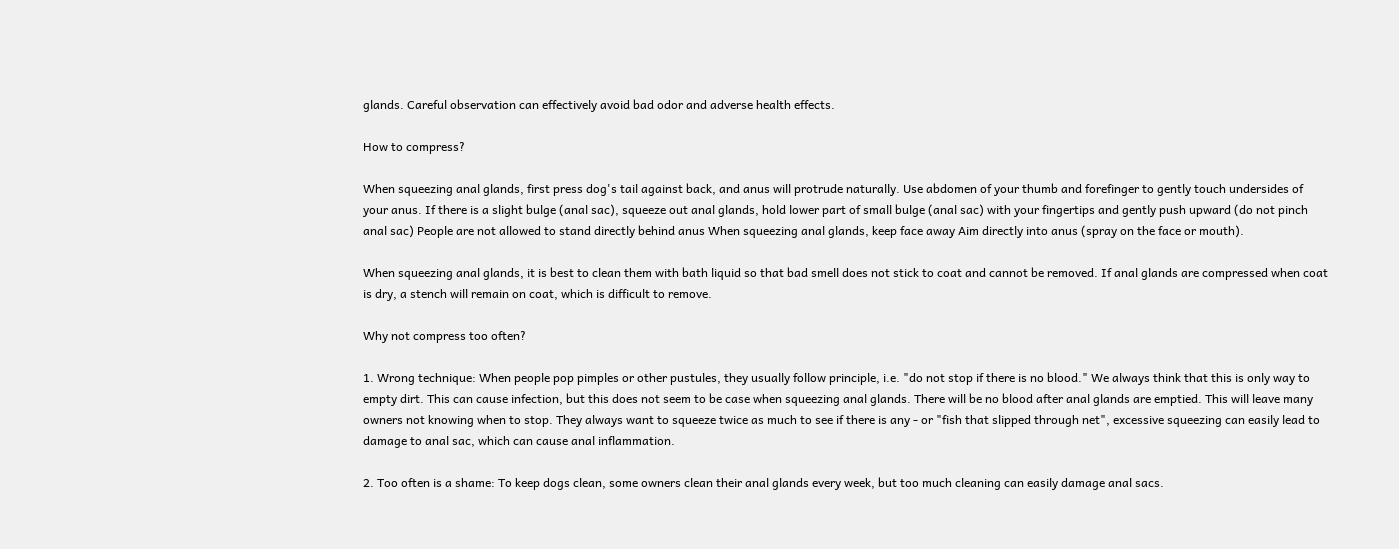glands. Careful observation can effectively avoid bad odor and adverse health effects.

How to compress?

When squeezing anal glands, first press dog's tail against back, and anus will protrude naturally. Use abdomen of your thumb and forefinger to gently touch undersides of your anus. If there is a slight bulge (anal sac), squeeze out anal glands, hold lower part of small bulge (anal sac) with your fingertips and gently push upward (do not pinch anal sac) People are not allowed to stand directly behind anus When squeezing anal glands, keep face away Aim directly into anus (spray on the face or mouth).

When squeezing anal glands, it is best to clean them with bath liquid so that bad smell does not stick to coat and cannot be removed. If anal glands are compressed when coat is dry, a stench will remain on coat, which is difficult to remove.

Why not compress too often?

1. Wrong technique: When people pop pimples or other pustules, they usually follow principle, i.e. "do not stop if there is no blood." We always think that this is only way to empty dirt. This can cause infection, but this does not seem to be case when squeezing anal glands. There will be no blood after anal glands are emptied. This will leave many owners not knowing when to stop. They always want to squeeze twice as much to see if there is any - or "fish that slipped through net", excessive squeezing can easily lead to damage to anal sac, which can cause anal inflammation.

2. Too often is a shame: To keep dogs clean, some owners clean their anal glands every week, but too much cleaning can easily damage anal sacs.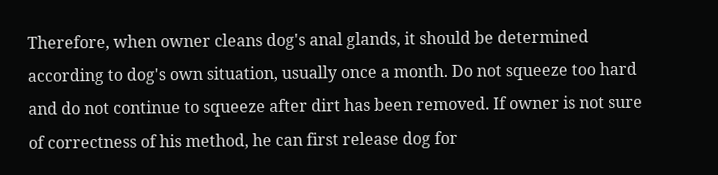Therefore, when owner cleans dog's anal glands, it should be determined according to dog's own situation, usually once a month. Do not squeeze too hard and do not continue to squeeze after dirt has been removed. If owner is not sure of correctness of his method, he can first release dog for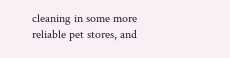cleaning in some more reliable pet stores, and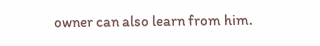owner can also learn from him.